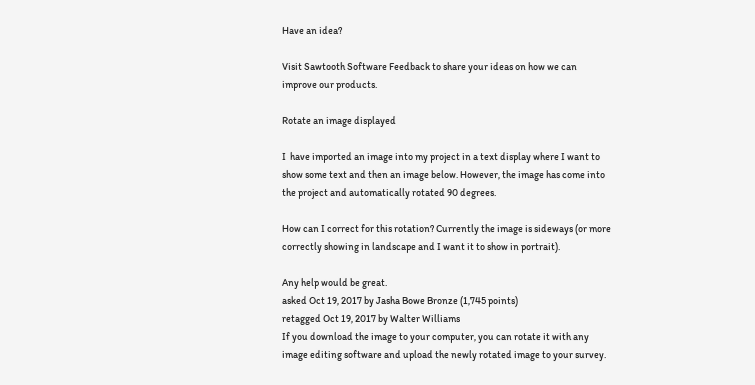Have an idea?

Visit Sawtooth Software Feedback to share your ideas on how we can improve our products.

Rotate an image displayed

I  have imported an image into my project in a text display where I want to show some text and then an image below. However, the image has come into the project and automatically rotated 90 degrees.

How can I correct for this rotation? Currently the image is sideways (or more correctly showing in landscape and I want it to show in portrait).

Any help would be great.
asked Oct 19, 2017 by Jasha Bowe Bronze (1,745 points)
retagged Oct 19, 2017 by Walter Williams
If you download the image to your computer, you can rotate it with any image editing software and upload the newly rotated image to your survey.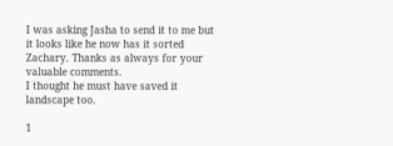I was asking Jasha to send it to me but it looks like he now has it sorted Zachary. Thanks as always for your valuable comments.
I thought he must have saved it landscape too.

1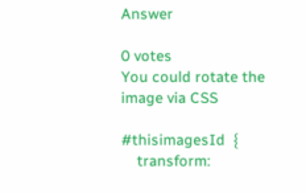Answer

0 votes
You could rotate the image via CSS

#thisimagesId  {
    transform: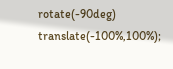rotate(-90deg) translate(-100%,100%);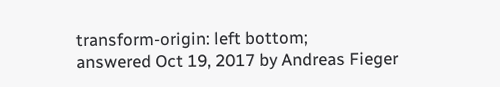transform-origin: left bottom;
answered Oct 19, 2017 by Andreas Fieger